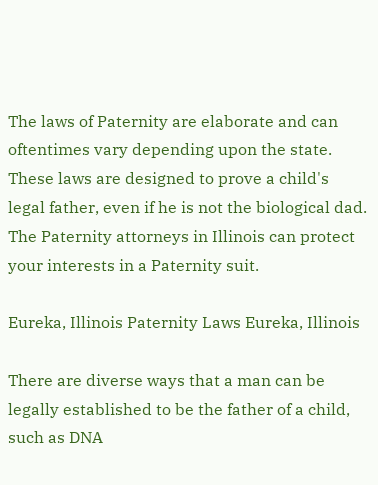The laws of Paternity are elaborate and can oftentimes vary depending upon the state. These laws are designed to prove a child's legal father, even if he is not the biological dad. The Paternity attorneys in Illinois can protect your interests in a Paternity suit.

Eureka, Illinois Paternity Laws Eureka, Illinois

There are diverse ways that a man can be legally established to be the father of a child, such as DNA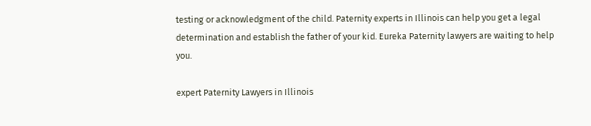testing or acknowledgment of the child. Paternity experts in Illinois can help you get a legal determination and establish the father of your kid. Eureka Paternity lawyers are waiting to help you.

expert Paternity Lawyers in Illinois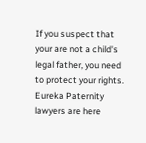If you suspect that your are not a child's legal father, you need to protect your rights. Eureka Paternity lawyers are here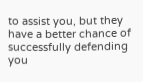to assist you, but they have a better chance of successfully defending you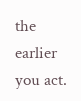the earlier you act.